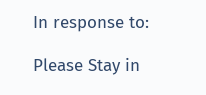In response to:

Please Stay in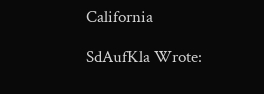California

SdAufKla Wrote: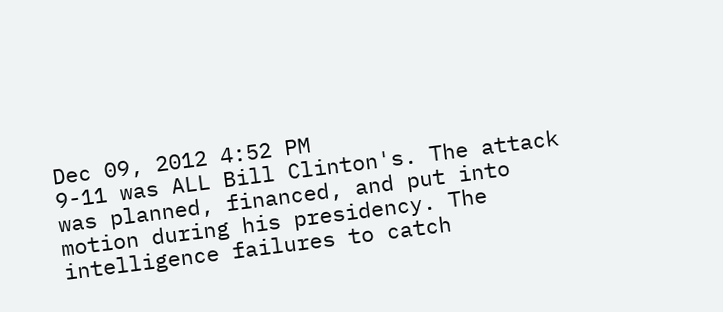Dec 09, 2012 4:52 PM
9-11 was ALL Bill Clinton's. The attack was planned, financed, and put into motion during his presidency. The intelligence failures to catch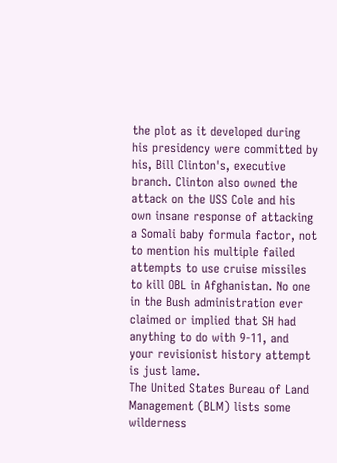the plot as it developed during his presidency were committed by his, Bill Clinton's, executive branch. Clinton also owned the attack on the USS Cole and his own insane response of attacking a Somali baby formula factor, not to mention his multiple failed attempts to use cruise missiles to kill OBL in Afghanistan. No one in the Bush administration ever claimed or implied that SH had anything to do with 9-11, and your revisionist history attempt is just lame.
The United States Bureau of Land Management (BLM) lists some wilderness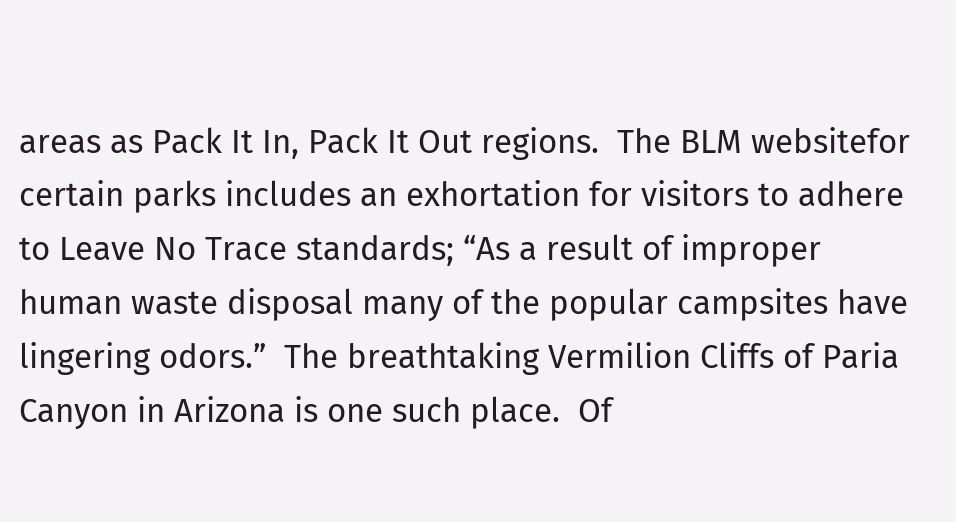areas as Pack It In, Pack It Out regions.  The BLM websitefor certain parks includes an exhortation for visitors to adhere to Leave No Trace standards; “As a result of improper human waste disposal many of the popular campsites have lingering odors.”  The breathtaking Vermilion Cliffs of Paria Canyon in Arizona is one such place.  Of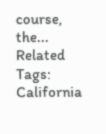course, the...
Related Tags: California